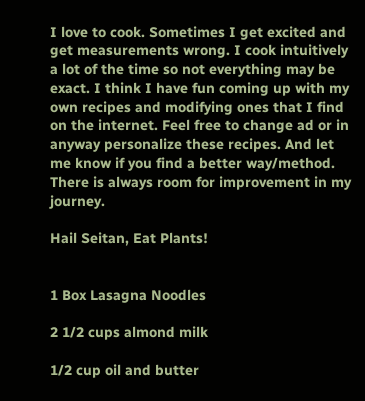I love to cook. Sometimes I get excited and get measurements wrong. I cook intuitively a lot of the time so not everything may be exact. I think I have fun coming up with my own recipes and modifying ones that I find on the internet. Feel free to change ad or in anyway personalize these recipes. And let me know if you find a better way/method. There is always room for improvement in my journey.

Hail Seitan, Eat Plants!


1 Box Lasagna Noodles

2 1/2 cups almond milk

1/2 cup oil and butter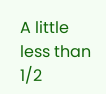A little less than 1/2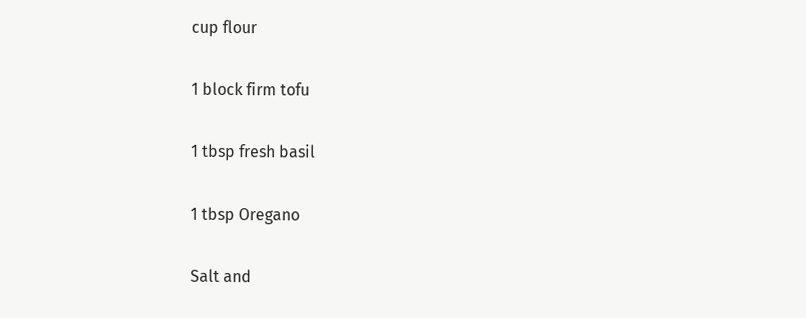cup flour

1 block firm tofu

1 tbsp fresh basil

1 tbsp Oregano

Salt and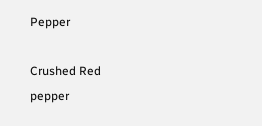Pepper

Crushed Red pepper